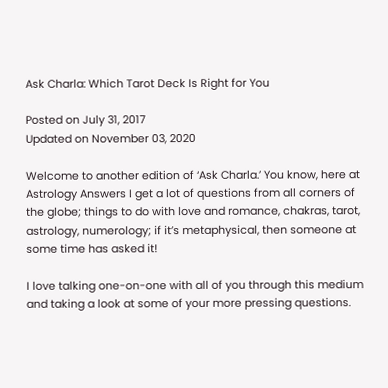Ask Charla: Which Tarot Deck Is Right for You

Posted on July 31, 2017
Updated on November 03, 2020

Welcome to another edition of ‘Ask Charla.’ You know, here at Astrology Answers I get a lot of questions from all corners of the globe; things to do with love and romance, chakras, tarot, astrology, numerology; if it’s metaphysical, then someone at some time has asked it!

I love talking one-on-one with all of you through this medium and taking a look at some of your more pressing questions.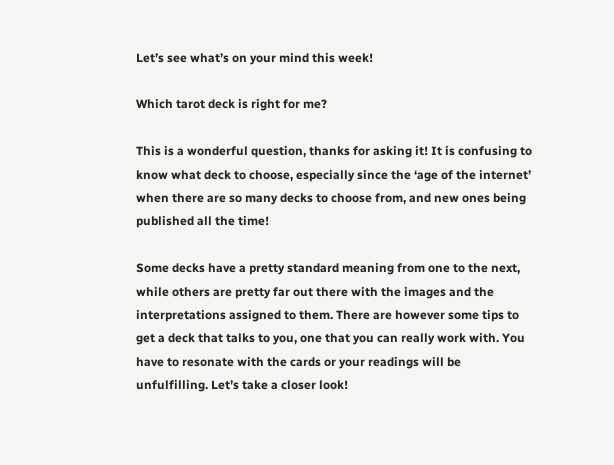Let’s see what’s on your mind this week!

Which tarot deck is right for me?

This is a wonderful question, thanks for asking it! It is confusing to know what deck to choose, especially since the ‘age of the internet’ when there are so many decks to choose from, and new ones being published all the time!

Some decks have a pretty standard meaning from one to the next, while others are pretty far out there with the images and the interpretations assigned to them. There are however some tips to get a deck that talks to you, one that you can really work with. You have to resonate with the cards or your readings will be unfulfilling. Let’s take a closer look!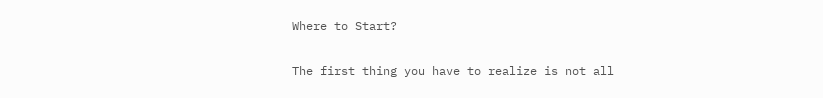Where to Start?

The first thing you have to realize is not all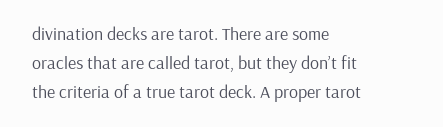divination decks are tarot. There are some oracles that are called tarot, but they don’t fit the criteria of a true tarot deck. A proper tarot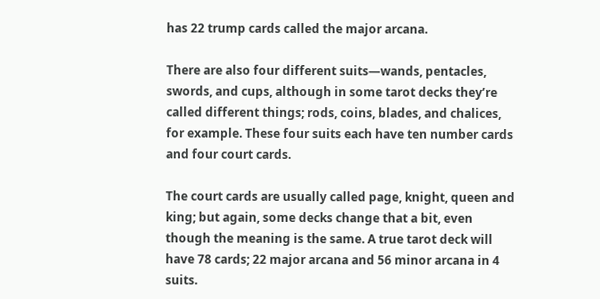has 22 trump cards called the major arcana.

There are also four different suits—wands, pentacles, swords, and cups, although in some tarot decks they’re called different things; rods, coins, blades, and chalices, for example. These four suits each have ten number cards and four court cards.

The court cards are usually called page, knight, queen and king; but again, some decks change that a bit, even though the meaning is the same. A true tarot deck will have 78 cards; 22 major arcana and 56 minor arcana in 4 suits.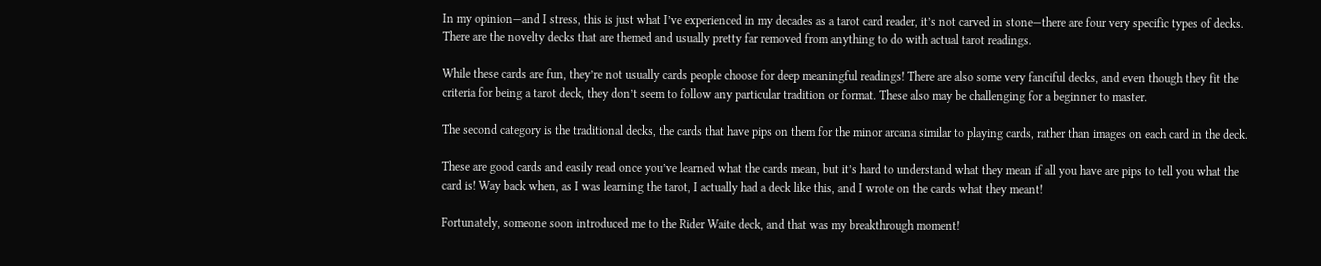In my opinion—and I stress, this is just what I’ve experienced in my decades as a tarot card reader, it’s not carved in stone—there are four very specific types of decks. There are the novelty decks that are themed and usually pretty far removed from anything to do with actual tarot readings.

While these cards are fun, they’re not usually cards people choose for deep meaningful readings! There are also some very fanciful decks, and even though they fit the criteria for being a tarot deck, they don’t seem to follow any particular tradition or format. These also may be challenging for a beginner to master.

The second category is the traditional decks, the cards that have pips on them for the minor arcana similar to playing cards, rather than images on each card in the deck.

These are good cards and easily read once you’ve learned what the cards mean, but it’s hard to understand what they mean if all you have are pips to tell you what the card is! Way back when, as I was learning the tarot, I actually had a deck like this, and I wrote on the cards what they meant!

Fortunately, someone soon introduced me to the Rider Waite deck, and that was my breakthrough moment!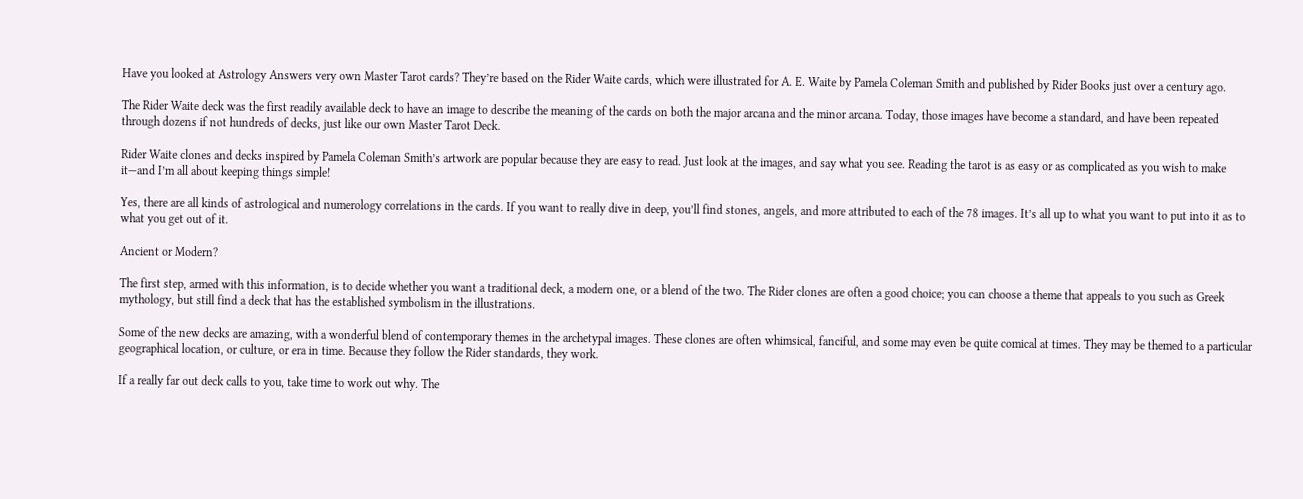Have you looked at Astrology Answers very own Master Tarot cards? They’re based on the Rider Waite cards, which were illustrated for A. E. Waite by Pamela Coleman Smith and published by Rider Books just over a century ago.

The Rider Waite deck was the first readily available deck to have an image to describe the meaning of the cards on both the major arcana and the minor arcana. Today, those images have become a standard, and have been repeated through dozens if not hundreds of decks, just like our own Master Tarot Deck.

Rider Waite clones and decks inspired by Pamela Coleman Smith’s artwork are popular because they are easy to read. Just look at the images, and say what you see. Reading the tarot is as easy or as complicated as you wish to make it—and I’m all about keeping things simple!

Yes, there are all kinds of astrological and numerology correlations in the cards. If you want to really dive in deep, you’ll find stones, angels, and more attributed to each of the 78 images. It’s all up to what you want to put into it as to what you get out of it.

Ancient or Modern?

The first step, armed with this information, is to decide whether you want a traditional deck, a modern one, or a blend of the two. The Rider clones are often a good choice; you can choose a theme that appeals to you such as Greek mythology, but still find a deck that has the established symbolism in the illustrations.

Some of the new decks are amazing, with a wonderful blend of contemporary themes in the archetypal images. These clones are often whimsical, fanciful, and some may even be quite comical at times. They may be themed to a particular geographical location, or culture, or era in time. Because they follow the Rider standards, they work.

If a really far out deck calls to you, take time to work out why. The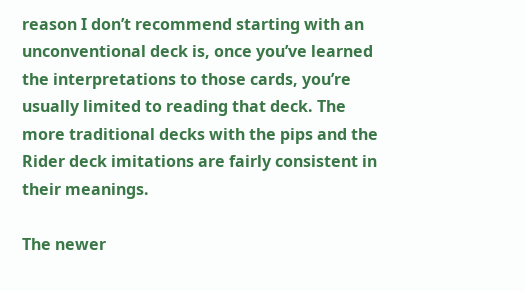reason I don’t recommend starting with an unconventional deck is, once you’ve learned the interpretations to those cards, you’re usually limited to reading that deck. The more traditional decks with the pips and the Rider deck imitations are fairly consistent in their meanings.

The newer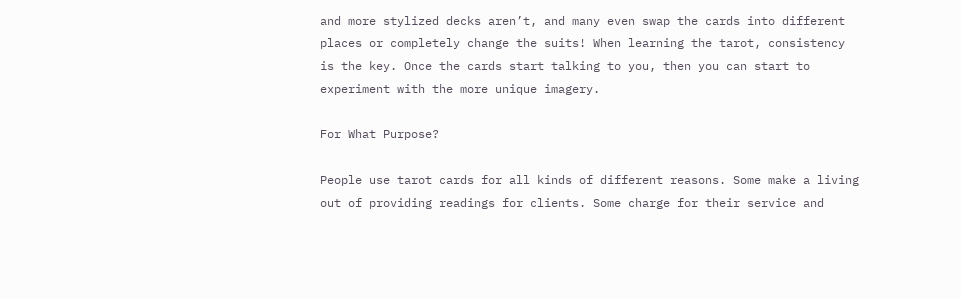and more stylized decks aren’t, and many even swap the cards into different places or completely change the suits! When learning the tarot, consistency is the key. Once the cards start talking to you, then you can start to experiment with the more unique imagery.

For What Purpose?

People use tarot cards for all kinds of different reasons. Some make a living out of providing readings for clients. Some charge for their service and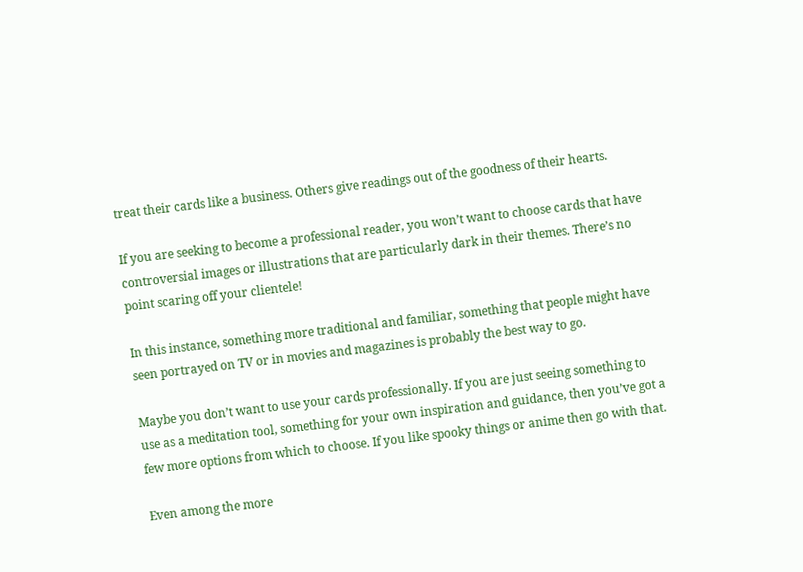treat their cards like a business. Others give readings out of the goodness of their hearts.

If you are seeking to become a professional reader, you won’t want to choose cards that have controversial images or illustrations that are particularly dark in their themes. There’s no point scaring off your clientele!

In this instance, something more traditional and familiar, something that people might have seen portrayed on TV or in movies and magazines is probably the best way to go.

Maybe you don’t want to use your cards professionally. If you are just seeing something to use as a meditation tool, something for your own inspiration and guidance, then you’ve got a few more options from which to choose. If you like spooky things or anime then go with that.

Even among the more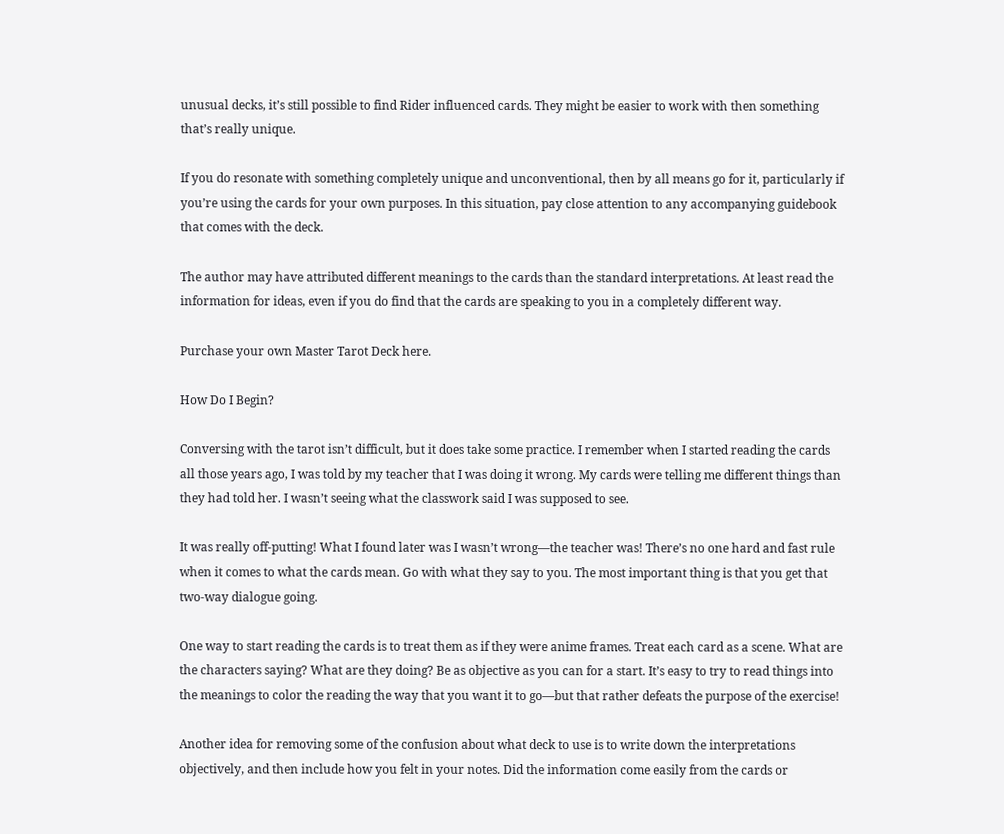unusual decks, it’s still possible to find Rider influenced cards. They might be easier to work with then something that’s really unique.

If you do resonate with something completely unique and unconventional, then by all means go for it, particularly if you’re using the cards for your own purposes. In this situation, pay close attention to any accompanying guidebook that comes with the deck.

The author may have attributed different meanings to the cards than the standard interpretations. At least read the information for ideas, even if you do find that the cards are speaking to you in a completely different way.

Purchase your own Master Tarot Deck here.

How Do I Begin?

Conversing with the tarot isn’t difficult, but it does take some practice. I remember when I started reading the cards all those years ago, I was told by my teacher that I was doing it wrong. My cards were telling me different things than they had told her. I wasn’t seeing what the classwork said I was supposed to see.

It was really off-putting! What I found later was I wasn’t wrong—the teacher was! There’s no one hard and fast rule when it comes to what the cards mean. Go with what they say to you. The most important thing is that you get that two-way dialogue going.

One way to start reading the cards is to treat them as if they were anime frames. Treat each card as a scene. What are the characters saying? What are they doing? Be as objective as you can for a start. It’s easy to try to read things into the meanings to color the reading the way that you want it to go—but that rather defeats the purpose of the exercise!

Another idea for removing some of the confusion about what deck to use is to write down the interpretations objectively, and then include how you felt in your notes. Did the information come easily from the cards or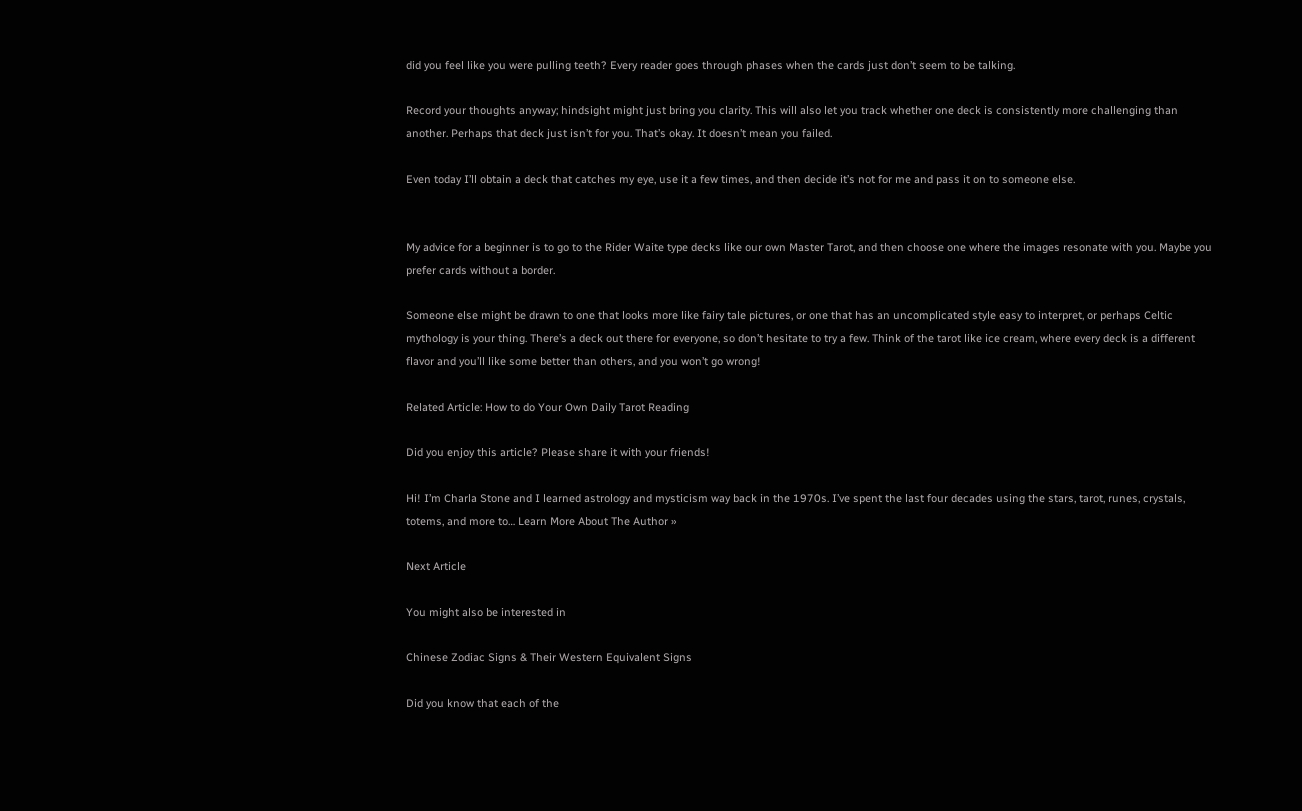did you feel like you were pulling teeth? Every reader goes through phases when the cards just don’t seem to be talking.

Record your thoughts anyway; hindsight might just bring you clarity. This will also let you track whether one deck is consistently more challenging than another. Perhaps that deck just isn’t for you. That’s okay. It doesn’t mean you failed.

Even today I’ll obtain a deck that catches my eye, use it a few times, and then decide it’s not for me and pass it on to someone else.


My advice for a beginner is to go to the Rider Waite type decks like our own Master Tarot, and then choose one where the images resonate with you. Maybe you prefer cards without a border.

Someone else might be drawn to one that looks more like fairy tale pictures, or one that has an uncomplicated style easy to interpret, or perhaps Celtic mythology is your thing. There’s a deck out there for everyone, so don’t hesitate to try a few. Think of the tarot like ice cream, where every deck is a different flavor and you’ll like some better than others, and you won’t go wrong!

Related Article: How to do Your Own Daily Tarot Reading

Did you enjoy this article? Please share it with your friends!

Hi! I’m Charla Stone and I learned astrology and mysticism way back in the 1970s. I’ve spent the last four decades using the stars, tarot, runes, crystals, totems, and more to… Learn More About The Author »

Next Article

You might also be interested in

Chinese Zodiac Signs & Their Western Equivalent Signs

Did you know that each of the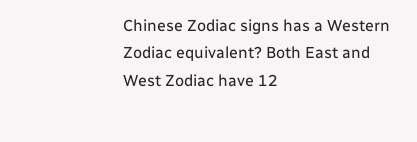Chinese Zodiac signs has a Western Zodiac equivalent? Both East and West Zodiac have 12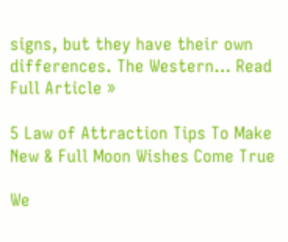signs, but they have their own differences. The Western… Read Full Article »

5 Law of Attraction Tips To Make New & Full Moon Wishes Come True

We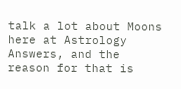talk a lot about Moons here at Astrology Answers, and the reason for that is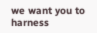we want you to harness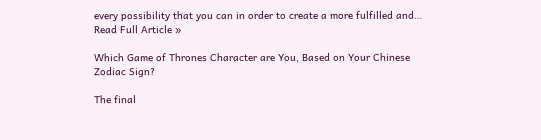every possibility that you can in order to create a more fulfilled and… Read Full Article »

Which Game of Thrones Character are You, Based on Your Chinese Zodiac Sign?

The final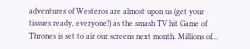adventures of Westeros are almost upon us (get your tissues ready, everyone!) as the smash TV hit Game of Thrones is set to air our screens next month. Millions of…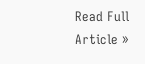Read Full Article »